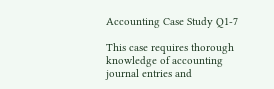Accounting Case Study Q1-7

This case requires thorough knowledge of accounting journal entries and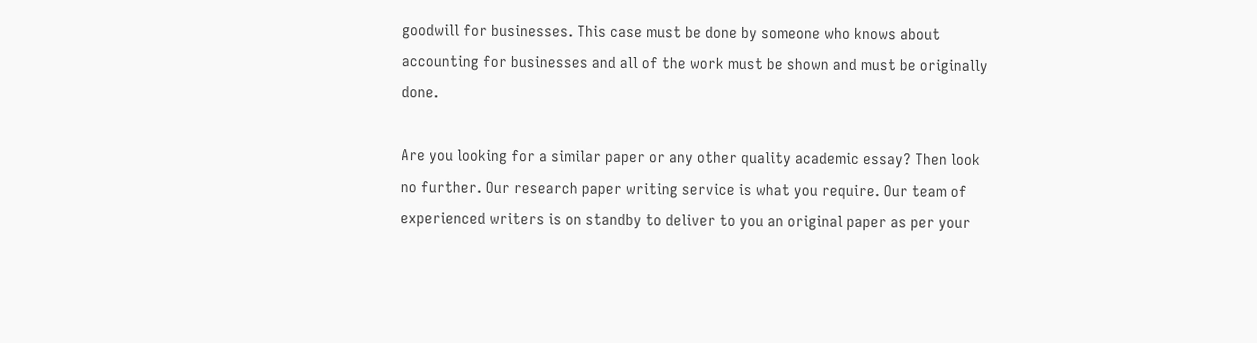goodwill for businesses. This case must be done by someone who knows about accounting for businesses and all of the work must be shown and must be originally done.

Are you looking for a similar paper or any other quality academic essay? Then look no further. Our research paper writing service is what you require. Our team of experienced writers is on standby to deliver to you an original paper as per your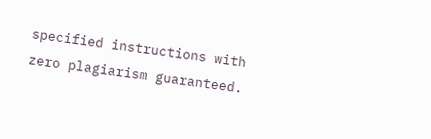specified instructions with zero plagiarism guaranteed.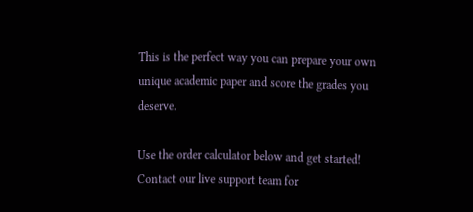This is the perfect way you can prepare your own unique academic paper and score the grades you deserve.

Use the order calculator below and get started! Contact our live support team for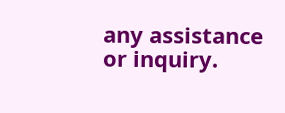any assistance or inquiry.